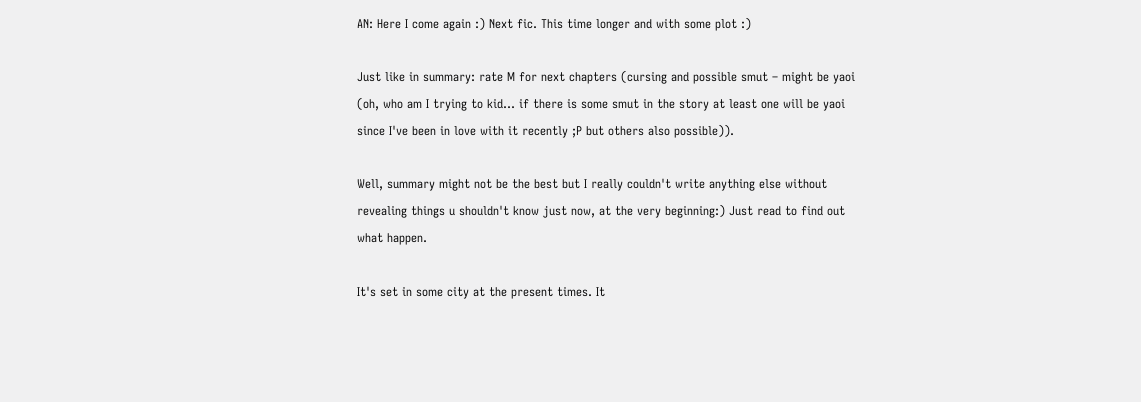AN: Here I come again :) Next fic. This time longer and with some plot :)

Just like in summary: rate M for next chapters (cursing and possible smut – might be yaoi (oh, who am I trying to kid… if there is some smut in the story at least one will be yaoi since I've been in love with it recently ;P but others also possible)).

Well, summary might not be the best but I really couldn't write anything else without revealing things u shouldn't know just now, at the very beginning:) Just read to find out what happen.

It's set in some city at the present times. It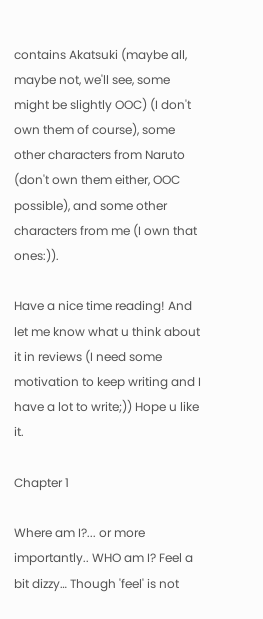contains Akatsuki (maybe all, maybe not, we'll see, some might be slightly OOC) (I don't own them of course), some other characters from Naruto (don't own them either, OOC possible), and some other characters from me (I own that ones:)).

Have a nice time reading! And let me know what u think about it in reviews (I need some motivation to keep writing and I have a lot to write;)) Hope u like it.

Chapter 1

Where am I?... or more importantly.. WHO am I? Feel a bit dizzy… Though 'feel' is not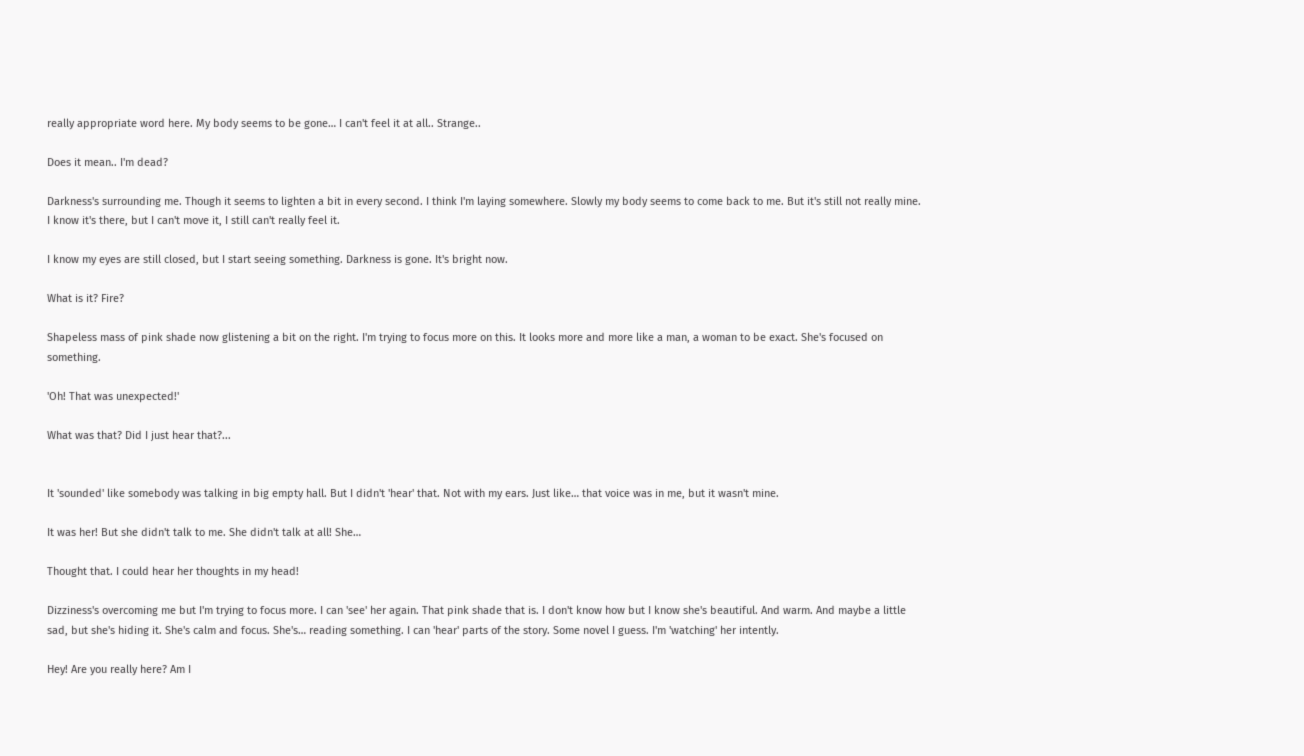really appropriate word here. My body seems to be gone… I can't feel it at all.. Strange..

Does it mean.. I'm dead?

Darkness's surrounding me. Though it seems to lighten a bit in every second. I think I'm laying somewhere. Slowly my body seems to come back to me. But it's still not really mine. I know it's there, but I can't move it, I still can't really feel it.

I know my eyes are still closed, but I start seeing something. Darkness is gone. It's bright now.

What is it? Fire?

Shapeless mass of pink shade now glistening a bit on the right. I'm trying to focus more on this. It looks more and more like a man, a woman to be exact. She's focused on something.

'Oh! That was unexpected!'

What was that? Did I just hear that?...


It 'sounded' like somebody was talking in big empty hall. But I didn't 'hear' that. Not with my ears. Just like… that voice was in me, but it wasn't mine.

It was her! But she didn't talk to me. She didn't talk at all! She…

Thought that. I could hear her thoughts in my head!

Dizziness's overcoming me but I'm trying to focus more. I can 'see' her again. That pink shade that is. I don't know how but I know she's beautiful. And warm. And maybe a little sad, but she's hiding it. She's calm and focus. She's… reading something. I can 'hear' parts of the story. Some novel I guess. I'm 'watching' her intently.

Hey! Are you really here? Am I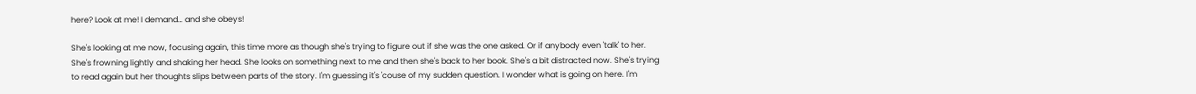here? Look at me! I demand… and she obeys!

She's looking at me now, focusing again, this time more as though she's trying to figure out if she was the one asked. Or if anybody even 'talk' to her. She's frowning lightly and shaking her head. She looks on something next to me and then she's back to her book. She's a bit distracted now. She's trying to read again but her thoughts slips between parts of the story. I'm guessing it's 'couse of my sudden question. I wonder what is going on here. I'm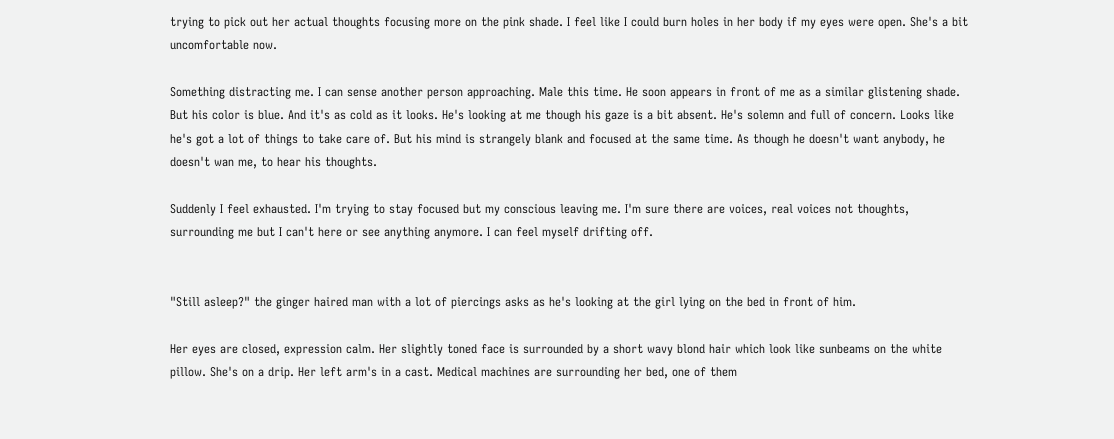trying to pick out her actual thoughts focusing more on the pink shade. I feel like I could burn holes in her body if my eyes were open. She's a bit uncomfortable now.

Something distracting me. I can sense another person approaching. Male this time. He soon appears in front of me as a similar glistening shade. But his color is blue. And it's as cold as it looks. He's looking at me though his gaze is a bit absent. He's solemn and full of concern. Looks like he's got a lot of things to take care of. But his mind is strangely blank and focused at the same time. As though he doesn't want anybody, he doesn't wan me, to hear his thoughts.

Suddenly I feel exhausted. I'm trying to stay focused but my conscious leaving me. I'm sure there are voices, real voices not thoughts, surrounding me but I can't here or see anything anymore. I can feel myself drifting off.


"Still asleep?" the ginger haired man with a lot of piercings asks as he's looking at the girl lying on the bed in front of him.

Her eyes are closed, expression calm. Her slightly toned face is surrounded by a short wavy blond hair which look like sunbeams on the white pillow. She's on a drip. Her left arm's in a cast. Medical machines are surrounding her bed, one of them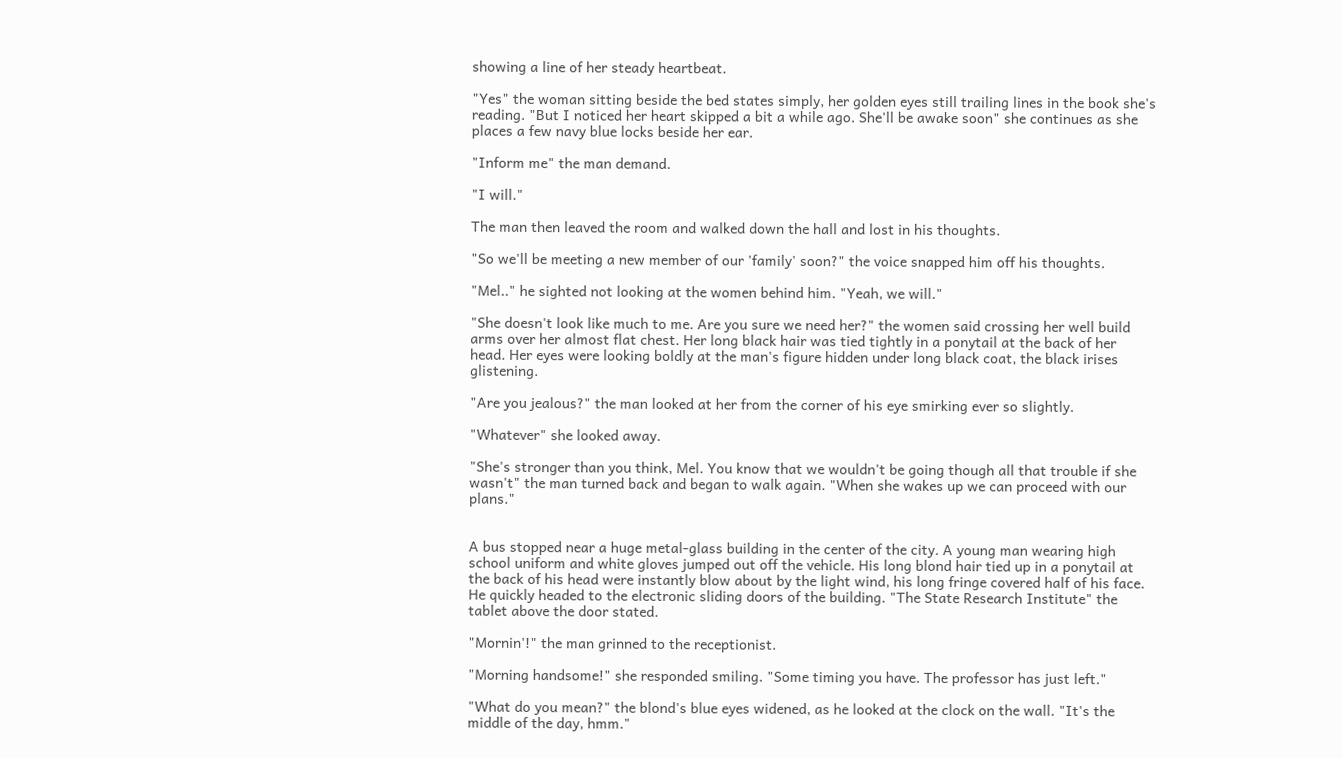showing a line of her steady heartbeat.

"Yes" the woman sitting beside the bed states simply, her golden eyes still trailing lines in the book she's reading. "But I noticed her heart skipped a bit a while ago. She'll be awake soon" she continues as she places a few navy blue locks beside her ear.

"Inform me" the man demand.

"I will."

The man then leaved the room and walked down the hall and lost in his thoughts.

"So we'll be meeting a new member of our 'family' soon?" the voice snapped him off his thoughts.

"Mel.." he sighted not looking at the women behind him. "Yeah, we will."

"She doesn't look like much to me. Are you sure we need her?" the women said crossing her well build arms over her almost flat chest. Her long black hair was tied tightly in a ponytail at the back of her head. Her eyes were looking boldly at the man's figure hidden under long black coat, the black irises glistening.

"Are you jealous?" the man looked at her from the corner of his eye smirking ever so slightly.

"Whatever" she looked away.

"She's stronger than you think, Mel. You know that we wouldn't be going though all that trouble if she wasn't" the man turned back and began to walk again. "When she wakes up we can proceed with our plans."


A bus stopped near a huge metal-glass building in the center of the city. A young man wearing high school uniform and white gloves jumped out off the vehicle. His long blond hair tied up in a ponytail at the back of his head were instantly blow about by the light wind, his long fringe covered half of his face. He quickly headed to the electronic sliding doors of the building. "The State Research Institute" the tablet above the door stated.

"Mornin'!" the man grinned to the receptionist.

"Morning handsome!" she responded smiling. "Some timing you have. The professor has just left."

"What do you mean?" the blond's blue eyes widened, as he looked at the clock on the wall. "It's the middle of the day, hmm."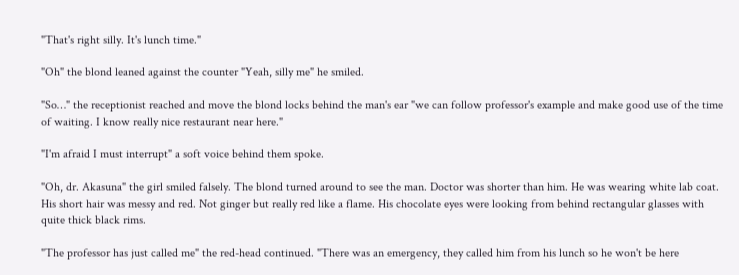"That's right silly. It's lunch time."

"Oh" the blond leaned against the counter "Yeah, silly me" he smiled.

"So…" the receptionist reached and move the blond locks behind the man's ear "we can follow professor's example and make good use of the time of waiting. I know really nice restaurant near here."

"I'm afraid I must interrupt" a soft voice behind them spoke.

"Oh, dr. Akasuna" the girl smiled falsely. The blond turned around to see the man. Doctor was shorter than him. He was wearing white lab coat. His short hair was messy and red. Not ginger but really red like a flame. His chocolate eyes were looking from behind rectangular glasses with quite thick black rims.

"The professor has just called me" the red-head continued. "There was an emergency, they called him from his lunch so he won't be here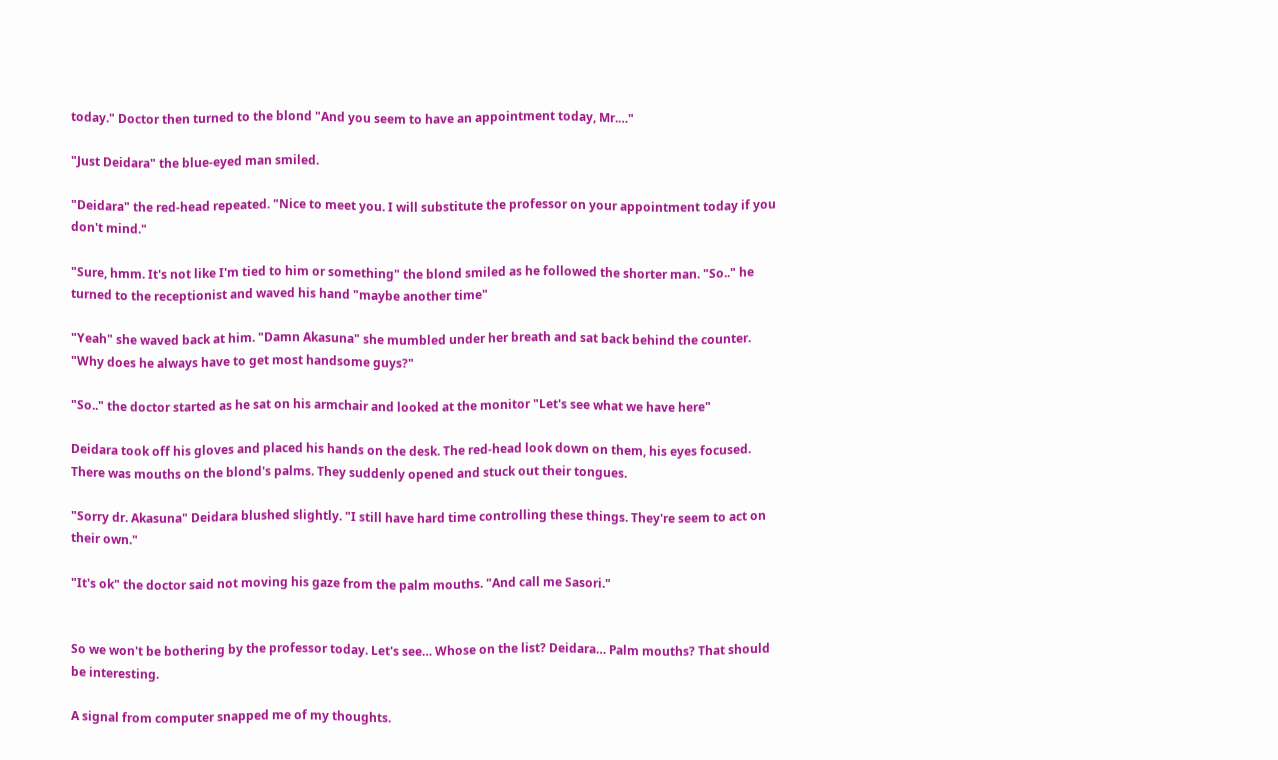today." Doctor then turned to the blond "And you seem to have an appointment today, Mr.…"

"Just Deidara" the blue-eyed man smiled.

"Deidara" the red-head repeated. "Nice to meet you. I will substitute the professor on your appointment today if you don't mind."

"Sure, hmm. It's not like I'm tied to him or something" the blond smiled as he followed the shorter man. "So.." he turned to the receptionist and waved his hand "maybe another time"

"Yeah" she waved back at him. "Damn Akasuna" she mumbled under her breath and sat back behind the counter. "Why does he always have to get most handsome guys?"

"So.." the doctor started as he sat on his armchair and looked at the monitor "Let's see what we have here"

Deidara took off his gloves and placed his hands on the desk. The red-head look down on them, his eyes focused. There was mouths on the blond's palms. They suddenly opened and stuck out their tongues.

"Sorry dr. Akasuna" Deidara blushed slightly. "I still have hard time controlling these things. They're seem to act on their own."

"It's ok" the doctor said not moving his gaze from the palm mouths. "And call me Sasori."


So we won't be bothering by the professor today. Let's see… Whose on the list? Deidara… Palm mouths? That should be interesting.

A signal from computer snapped me of my thoughts.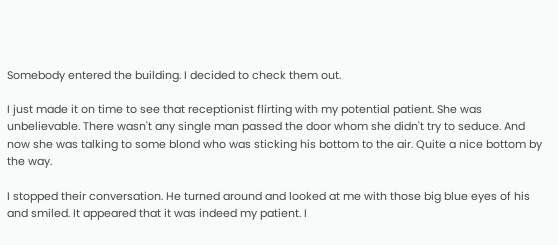Somebody entered the building. I decided to check them out.

I just made it on time to see that receptionist flirting with my potential patient. She was unbelievable. There wasn't any single man passed the door whom she didn't try to seduce. And now she was talking to some blond who was sticking his bottom to the air. Quite a nice bottom by the way.

I stopped their conversation. He turned around and looked at me with those big blue eyes of his and smiled. It appeared that it was indeed my patient. I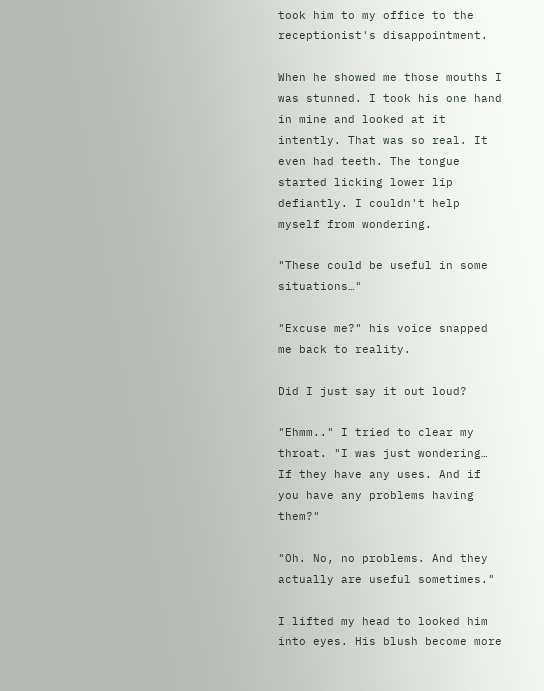took him to my office to the receptionist's disappointment.

When he showed me those mouths I was stunned. I took his one hand in mine and looked at it intently. That was so real. It even had teeth. The tongue started licking lower lip defiantly. I couldn't help myself from wondering.

"These could be useful in some situations…"

"Excuse me?" his voice snapped me back to reality.

Did I just say it out loud?

"Ehmm.." I tried to clear my throat. "I was just wondering… If they have any uses. And if you have any problems having them?"

"Oh. No, no problems. And they actually are useful sometimes."

I lifted my head to looked him into eyes. His blush become more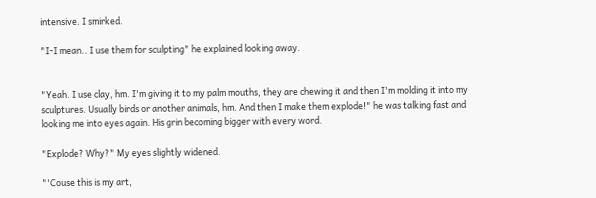intensive. I smirked.

"I-I mean.. I use them for sculpting" he explained looking away.


"Yeah. I use clay, hm. I'm giving it to my palm mouths, they are chewing it and then I'm molding it into my sculptures. Usually birds or another animals, hm. And then I make them explode!" he was talking fast and looking me into eyes again. His grin becoming bigger with every word.

"Explode? Why?" My eyes slightly widened.

"'Couse this is my art,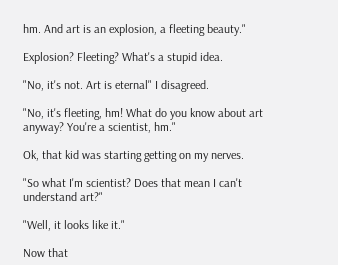hm. And art is an explosion, a fleeting beauty."

Explosion? Fleeting? What's a stupid idea.

"No, it's not. Art is eternal" I disagreed.

"No, it's fleeting, hm! What do you know about art anyway? You're a scientist, hm."

Ok, that kid was starting getting on my nerves.

"So what I'm scientist? Does that mean I can't understand art?"

"Well, it looks like it."

Now that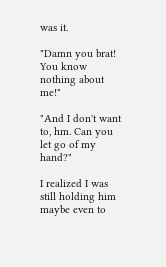was it.

"Damn you brat! You know nothing about me!"

"And I don't want to, hm. Can you let go of my hand?"

I realized I was still holding him maybe even to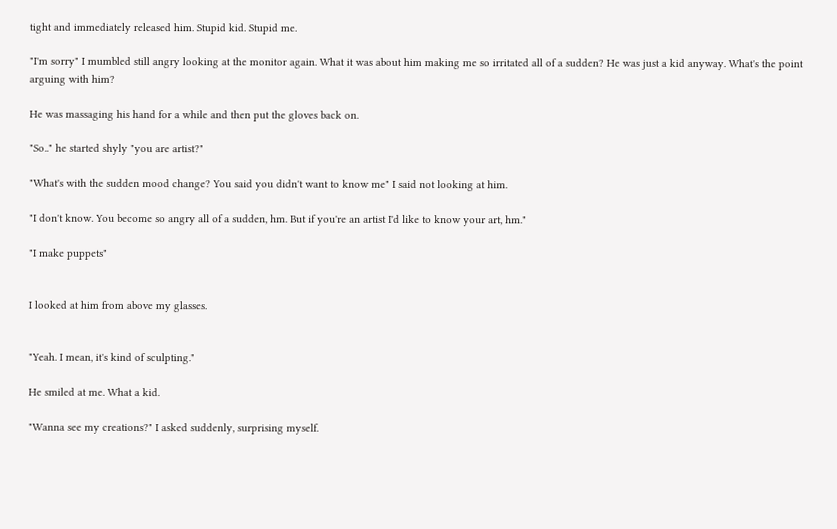tight and immediately released him. Stupid kid. Stupid me.

"I'm sorry" I mumbled still angry looking at the monitor again. What it was about him making me so irritated all of a sudden? He was just a kid anyway. What's the point arguing with him?

He was massaging his hand for a while and then put the gloves back on.

"So.." he started shyly "you are artist?"

"What's with the sudden mood change? You said you didn't want to know me" I said not looking at him.

"I don't know. You become so angry all of a sudden, hm. But if you're an artist I'd like to know your art, hm."

"I make puppets"


I looked at him from above my glasses.


"Yeah. I mean, it's kind of sculpting."

He smiled at me. What a kid.

"Wanna see my creations?" I asked suddenly, surprising myself.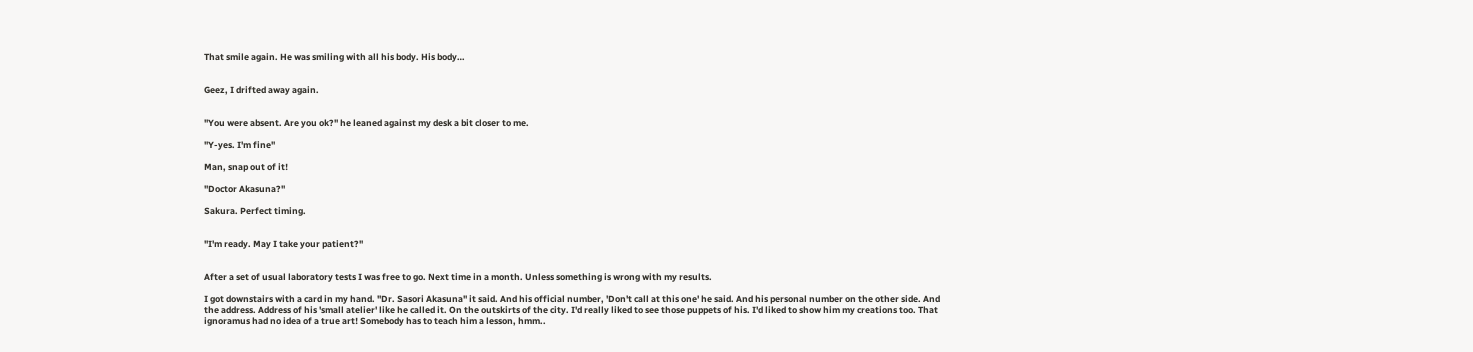That smile again. He was smiling with all his body. His body…


Geez, I drifted away again.


"You were absent. Are you ok?" he leaned against my desk a bit closer to me.

"Y-yes. I'm fine"

Man, snap out of it!

"Doctor Akasuna?"

Sakura. Perfect timing.


"I'm ready. May I take your patient?"


After a set of usual laboratory tests I was free to go. Next time in a month. Unless something is wrong with my results.

I got downstairs with a card in my hand. "Dr. Sasori Akasuna" it said. And his official number, 'Don't call at this one' he said. And his personal number on the other side. And the address. Address of his 'small atelier' like he called it. On the outskirts of the city. I'd really liked to see those puppets of his. I'd liked to show him my creations too. That ignoramus had no idea of a true art! Somebody has to teach him a lesson, hmm..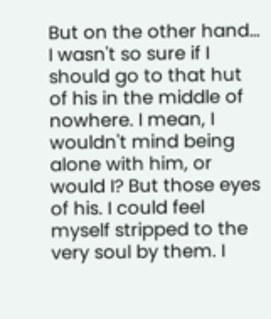But on the other hand… I wasn't so sure if I should go to that hut of his in the middle of nowhere. I mean, I wouldn't mind being alone with him, or would I? But those eyes of his. I could feel myself stripped to the very soul by them. I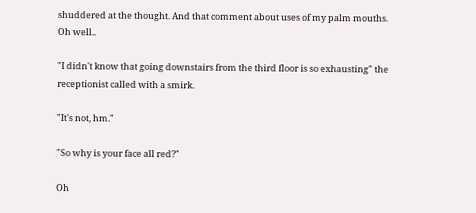shuddered at the thought. And that comment about uses of my palm mouths. Oh well..

"I didn't know that going downstairs from the third floor is so exhausting" the receptionist called with a smirk.

"It's not, hm."

"So why is your face all red?"

Oh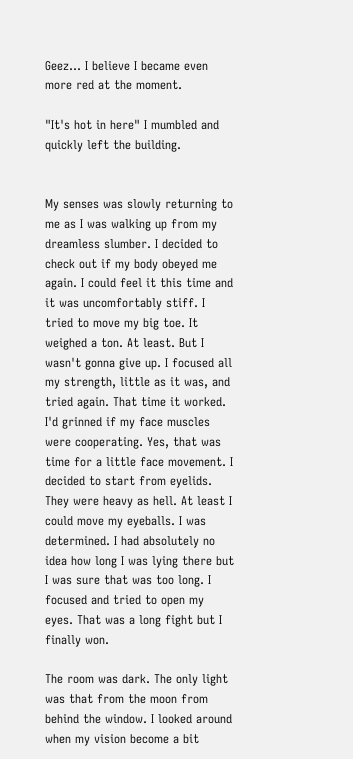Geez… I believe I became even more red at the moment.

"It's hot in here" I mumbled and quickly left the building.


My senses was slowly returning to me as I was walking up from my dreamless slumber. I decided to check out if my body obeyed me again. I could feel it this time and it was uncomfortably stiff. I tried to move my big toe. It weighed a ton. At least. But I wasn't gonna give up. I focused all my strength, little as it was, and tried again. That time it worked. I'd grinned if my face muscles were cooperating. Yes, that was time for a little face movement. I decided to start from eyelids. They were heavy as hell. At least I could move my eyeballs. I was determined. I had absolutely no idea how long I was lying there but I was sure that was too long. I focused and tried to open my eyes. That was a long fight but I finally won.

The room was dark. The only light was that from the moon from behind the window. I looked around when my vision become a bit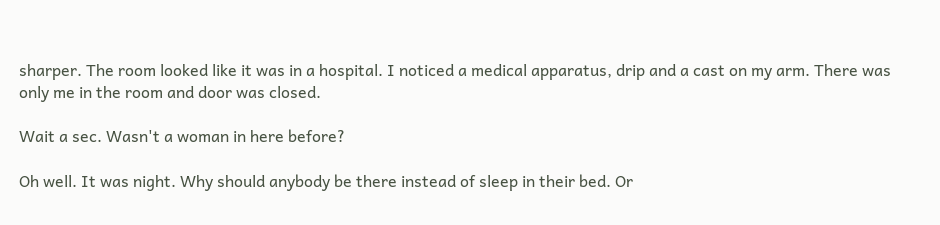sharper. The room looked like it was in a hospital. I noticed a medical apparatus, drip and a cast on my arm. There was only me in the room and door was closed.

Wait a sec. Wasn't a woman in here before?

Oh well. It was night. Why should anybody be there instead of sleep in their bed. Or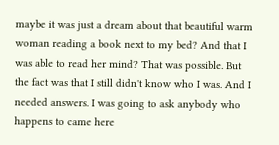maybe it was just a dream about that beautiful warm woman reading a book next to my bed? And that I was able to read her mind? That was possible. But the fact was that I still didn't know who I was. And I needed answers. I was going to ask anybody who happens to came here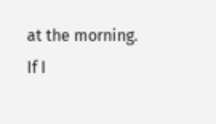at the morning. If I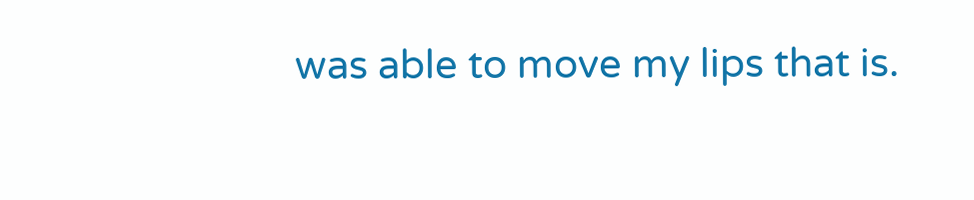was able to move my lips that is.